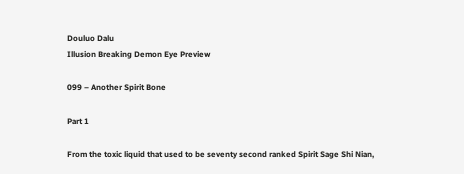Douluo Dalu
Illusion Breaking Demon Eye Preview

099 – Another Spirit Bone

Part 1

From the toxic liquid that used to be seventy second ranked Spirit Sage Shi Nian,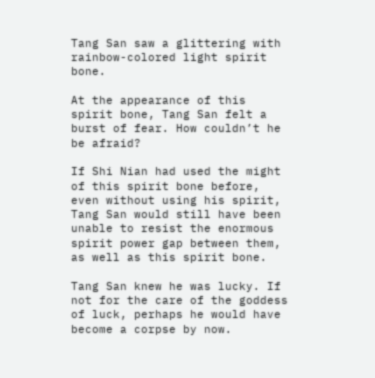Tang San saw a glittering with rainbow-colored light spirit bone.

At the appearance of this spirit bone, Tang San felt a burst of fear. How couldn’t he be afraid?

If Shi Nian had used the might of this spirit bone before, even without using his spirit, Tang San would still have been unable to resist the enormous spirit power gap between them, as well as this spirit bone.

Tang San knew he was lucky. If not for the care of the goddess of luck, perhaps he would have become a corpse by now.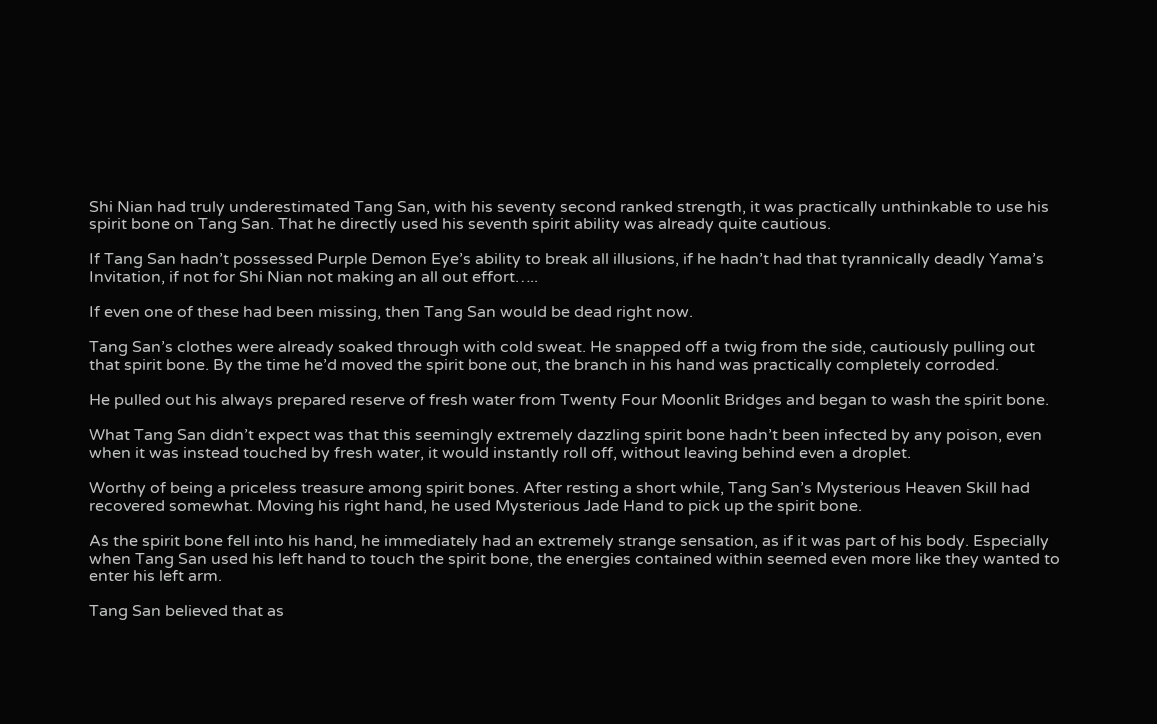Shi Nian had truly underestimated Tang San, with his seventy second ranked strength, it was practically unthinkable to use his spirit bone on Tang San. That he directly used his seventh spirit ability was already quite cautious.

If Tang San hadn’t possessed Purple Demon Eye’s ability to break all illusions, if he hadn’t had that tyrannically deadly Yama’s Invitation, if not for Shi Nian not making an all out effort…..

If even one of these had been missing, then Tang San would be dead right now.

Tang San’s clothes were already soaked through with cold sweat. He snapped off a twig from the side, cautiously pulling out that spirit bone. By the time he’d moved the spirit bone out, the branch in his hand was practically completely corroded.

He pulled out his always prepared reserve of fresh water from Twenty Four Moonlit Bridges and began to wash the spirit bone.

What Tang San didn’t expect was that this seemingly extremely dazzling spirit bone hadn’t been infected by any poison, even when it was instead touched by fresh water, it would instantly roll off, without leaving behind even a droplet.

Worthy of being a priceless treasure among spirit bones. After resting a short while, Tang San’s Mysterious Heaven Skill had recovered somewhat. Moving his right hand, he used Mysterious Jade Hand to pick up the spirit bone.

As the spirit bone fell into his hand, he immediately had an extremely strange sensation, as if it was part of his body. Especially when Tang San used his left hand to touch the spirit bone, the energies contained within seemed even more like they wanted to enter his left arm.

Tang San believed that as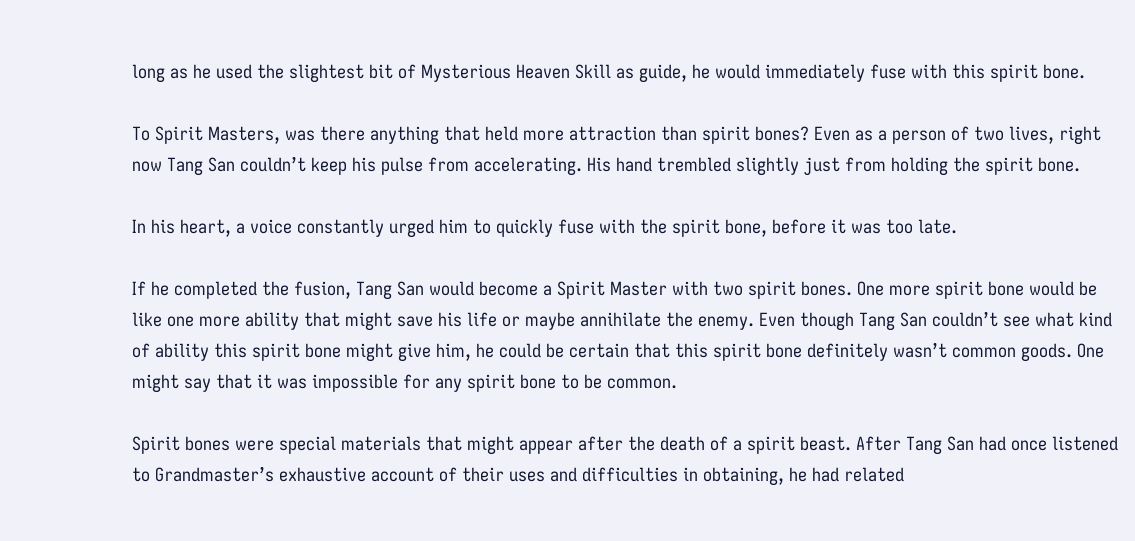long as he used the slightest bit of Mysterious Heaven Skill as guide, he would immediately fuse with this spirit bone.

To Spirit Masters, was there anything that held more attraction than spirit bones? Even as a person of two lives, right now Tang San couldn’t keep his pulse from accelerating. His hand trembled slightly just from holding the spirit bone.

In his heart, a voice constantly urged him to quickly fuse with the spirit bone, before it was too late.

If he completed the fusion, Tang San would become a Spirit Master with two spirit bones. One more spirit bone would be like one more ability that might save his life or maybe annihilate the enemy. Even though Tang San couldn’t see what kind of ability this spirit bone might give him, he could be certain that this spirit bone definitely wasn’t common goods. One might say that it was impossible for any spirit bone to be common.

Spirit bones were special materials that might appear after the death of a spirit beast. After Tang San had once listened to Grandmaster’s exhaustive account of their uses and difficulties in obtaining, he had related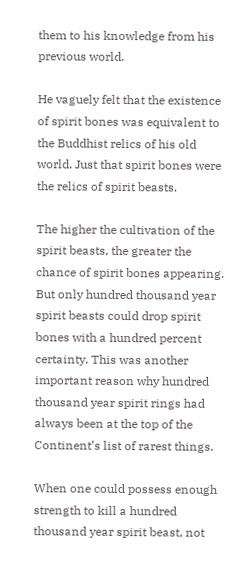them to his knowledge from his previous world.

He vaguely felt that the existence of spirit bones was equivalent to the Buddhist relics of his old world. Just that spirit bones were the relics of spirit beasts.

The higher the cultivation of the spirit beasts, the greater the chance of spirit bones appearing. But only hundred thousand year spirit beasts could drop spirit bones with a hundred percent certainty. This was another important reason why hundred thousand year spirit rings had always been at the top of the Continent’s list of rarest things.

When one could possess enough strength to kill a hundred thousand year spirit beast, not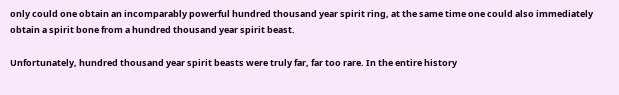only could one obtain an incomparably powerful hundred thousand year spirit ring, at the same time one could also immediately obtain a spirit bone from a hundred thousand year spirit beast.

Unfortunately, hundred thousand year spirit beasts were truly far, far too rare. In the entire history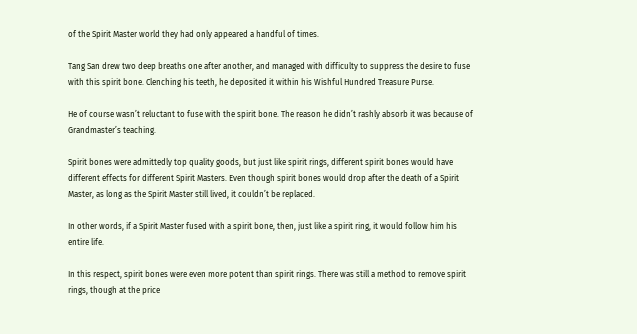of the Spirit Master world they had only appeared a handful of times.

Tang San drew two deep breaths one after another, and managed with difficulty to suppress the desire to fuse with this spirit bone. Clenching his teeth, he deposited it within his Wishful Hundred Treasure Purse.

He of course wasn’t reluctant to fuse with the spirit bone. The reason he didn’t rashly absorb it was because of Grandmaster’s teaching.

Spirit bones were admittedly top quality goods, but just like spirit rings, different spirit bones would have different effects for different Spirit Masters. Even though spirit bones would drop after the death of a Spirit Master, as long as the Spirit Master still lived, it couldn’t be replaced.

In other words, if a Spirit Master fused with a spirit bone, then, just like a spirit ring, it would follow him his entire life.

In this respect, spirit bones were even more potent than spirit rings. There was still a method to remove spirit rings, though at the price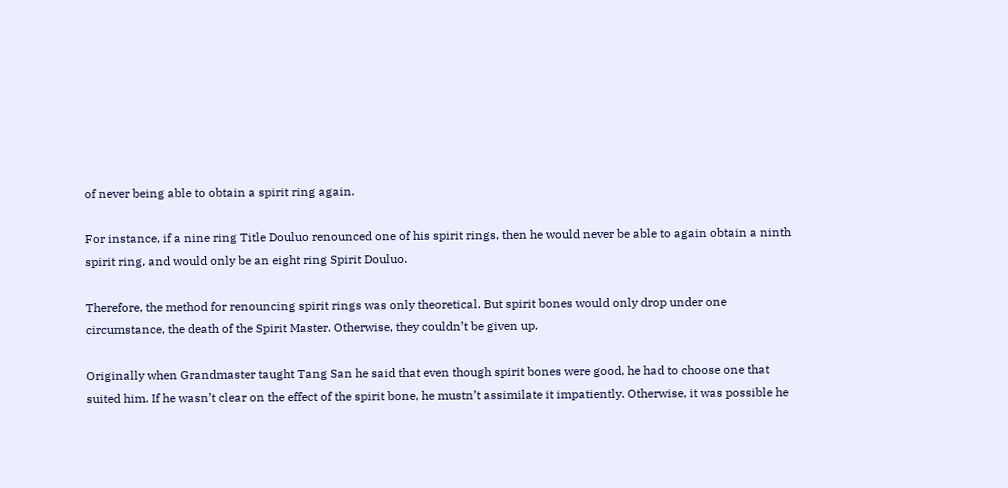of never being able to obtain a spirit ring again.

For instance, if a nine ring Title Douluo renounced one of his spirit rings, then he would never be able to again obtain a ninth spirit ring, and would only be an eight ring Spirit Douluo.

Therefore, the method for renouncing spirit rings was only theoretical. But spirit bones would only drop under one circumstance, the death of the Spirit Master. Otherwise, they couldn’t be given up.

Originally when Grandmaster taught Tang San he said that even though spirit bones were good, he had to choose one that suited him. If he wasn’t clear on the effect of the spirit bone, he mustn’t assimilate it impatiently. Otherwise, it was possible he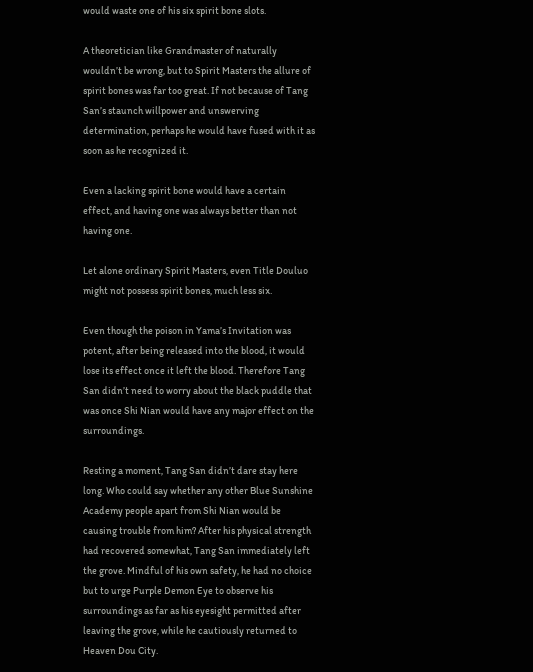would waste one of his six spirit bone slots.

A theoretician like Grandmaster of naturally wouldn’t be wrong, but to Spirit Masters the allure of spirit bones was far too great. If not because of Tang San’s staunch willpower and unswerving determination, perhaps he would have fused with it as soon as he recognized it.

Even a lacking spirit bone would have a certain effect, and having one was always better than not having one.

Let alone ordinary Spirit Masters, even Title Douluo might not possess spirit bones, much less six.

Even though the poison in Yama’s Invitation was potent, after being released into the blood, it would lose its effect once it left the blood. Therefore Tang San didn’t need to worry about the black puddle that was once Shi Nian would have any major effect on the surroundings.

Resting a moment, Tang San didn’t dare stay here long. Who could say whether any other Blue Sunshine Academy people apart from Shi Nian would be causing trouble from him? After his physical strength had recovered somewhat, Tang San immediately left the grove. Mindful of his own safety, he had no choice but to urge Purple Demon Eye to observe his surroundings as far as his eyesight permitted after leaving the grove, while he cautiously returned to Heaven Dou City.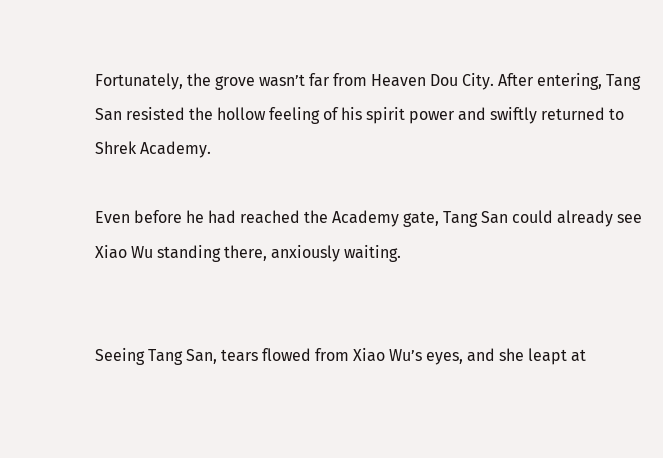Fortunately, the grove wasn’t far from Heaven Dou City. After entering, Tang San resisted the hollow feeling of his spirit power and swiftly returned to Shrek Academy.

Even before he had reached the Academy gate, Tang San could already see Xiao Wu standing there, anxiously waiting.


Seeing Tang San, tears flowed from Xiao Wu’s eyes, and she leapt at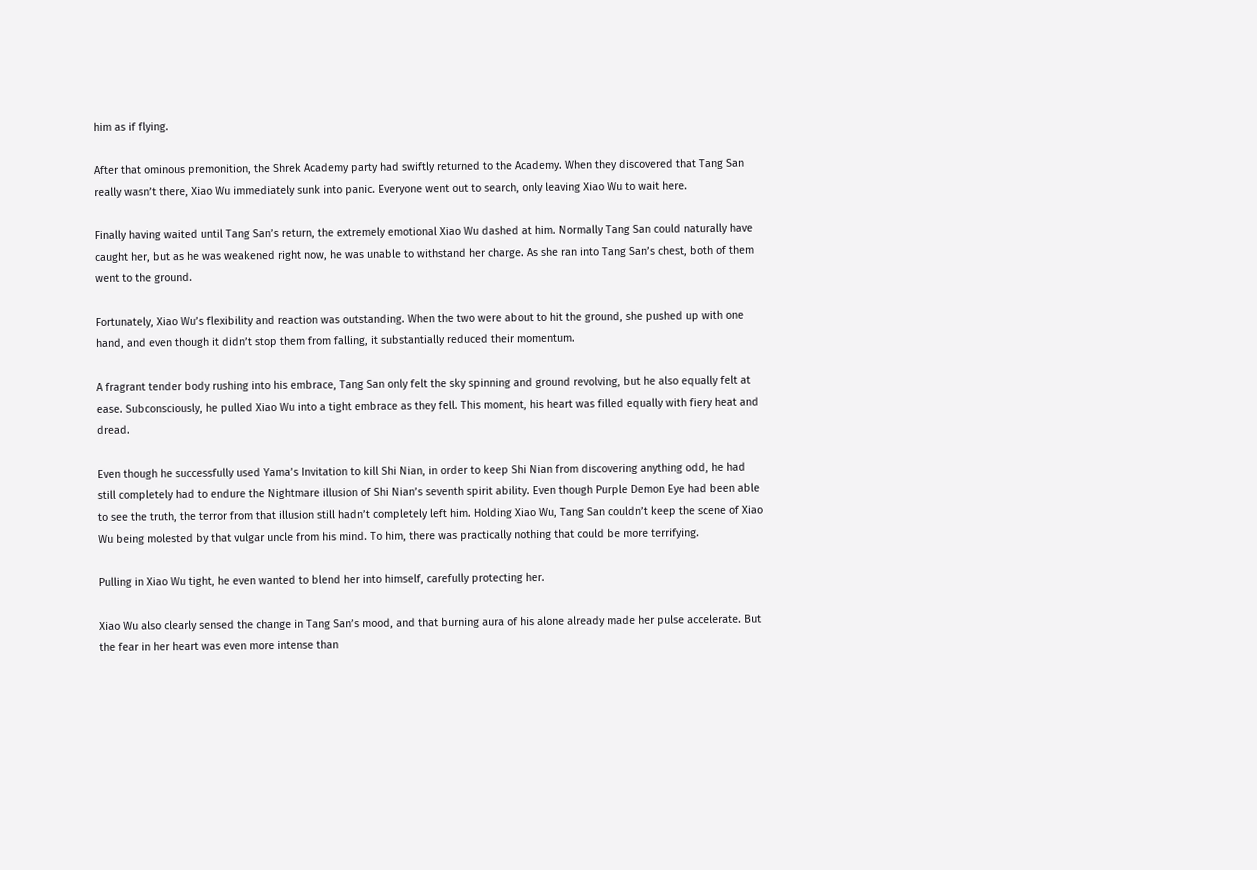him as if flying.

After that ominous premonition, the Shrek Academy party had swiftly returned to the Academy. When they discovered that Tang San really wasn’t there, Xiao Wu immediately sunk into panic. Everyone went out to search, only leaving Xiao Wu to wait here.

Finally having waited until Tang San’s return, the extremely emotional Xiao Wu dashed at him. Normally Tang San could naturally have caught her, but as he was weakened right now, he was unable to withstand her charge. As she ran into Tang San’s chest, both of them went to the ground.

Fortunately, Xiao Wu’s flexibility and reaction was outstanding. When the two were about to hit the ground, she pushed up with one hand, and even though it didn’t stop them from falling, it substantially reduced their momentum.

A fragrant tender body rushing into his embrace, Tang San only felt the sky spinning and ground revolving, but he also equally felt at ease. Subconsciously, he pulled Xiao Wu into a tight embrace as they fell. This moment, his heart was filled equally with fiery heat and dread.

Even though he successfully used Yama’s Invitation to kill Shi Nian, in order to keep Shi Nian from discovering anything odd, he had still completely had to endure the Nightmare illusion of Shi Nian’s seventh spirit ability. Even though Purple Demon Eye had been able to see the truth, the terror from that illusion still hadn’t completely left him. Holding Xiao Wu, Tang San couldn’t keep the scene of Xiao Wu being molested by that vulgar uncle from his mind. To him, there was practically nothing that could be more terrifying.

Pulling in Xiao Wu tight, he even wanted to blend her into himself, carefully protecting her.

Xiao Wu also clearly sensed the change in Tang San’s mood, and that burning aura of his alone already made her pulse accelerate. But the fear in her heart was even more intense than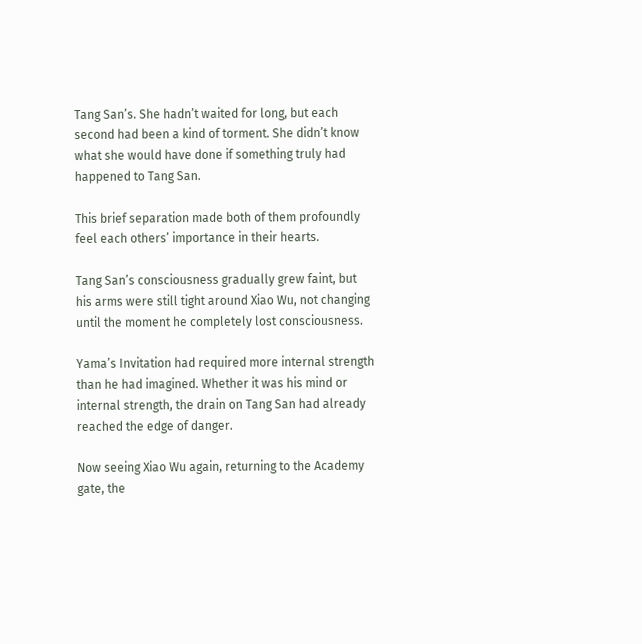Tang San’s. She hadn’t waited for long, but each second had been a kind of torment. She didn’t know what she would have done if something truly had happened to Tang San.

This brief separation made both of them profoundly feel each others’ importance in their hearts.

Tang San’s consciousness gradually grew faint, but his arms were still tight around Xiao Wu, not changing until the moment he completely lost consciousness.

Yama’s Invitation had required more internal strength than he had imagined. Whether it was his mind or internal strength, the drain on Tang San had already reached the edge of danger.

Now seeing Xiao Wu again, returning to the Academy gate, the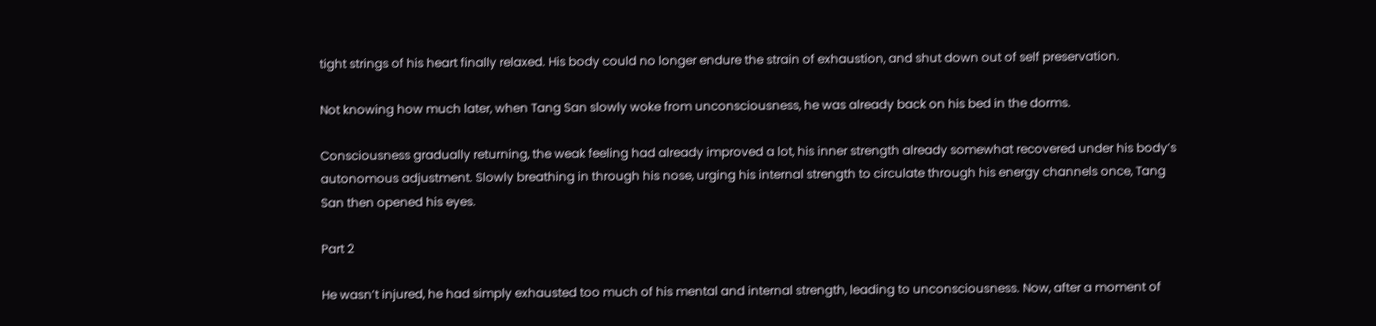tight strings of his heart finally relaxed. His body could no longer endure the strain of exhaustion, and shut down out of self preservation.

Not knowing how much later, when Tang San slowly woke from unconsciousness, he was already back on his bed in the dorms.

Consciousness gradually returning, the weak feeling had already improved a lot, his inner strength already somewhat recovered under his body’s autonomous adjustment. Slowly breathing in through his nose, urging his internal strength to circulate through his energy channels once, Tang San then opened his eyes.

Part 2

He wasn’t injured, he had simply exhausted too much of his mental and internal strength, leading to unconsciousness. Now, after a moment of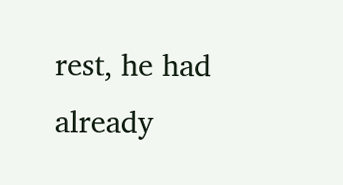rest, he had already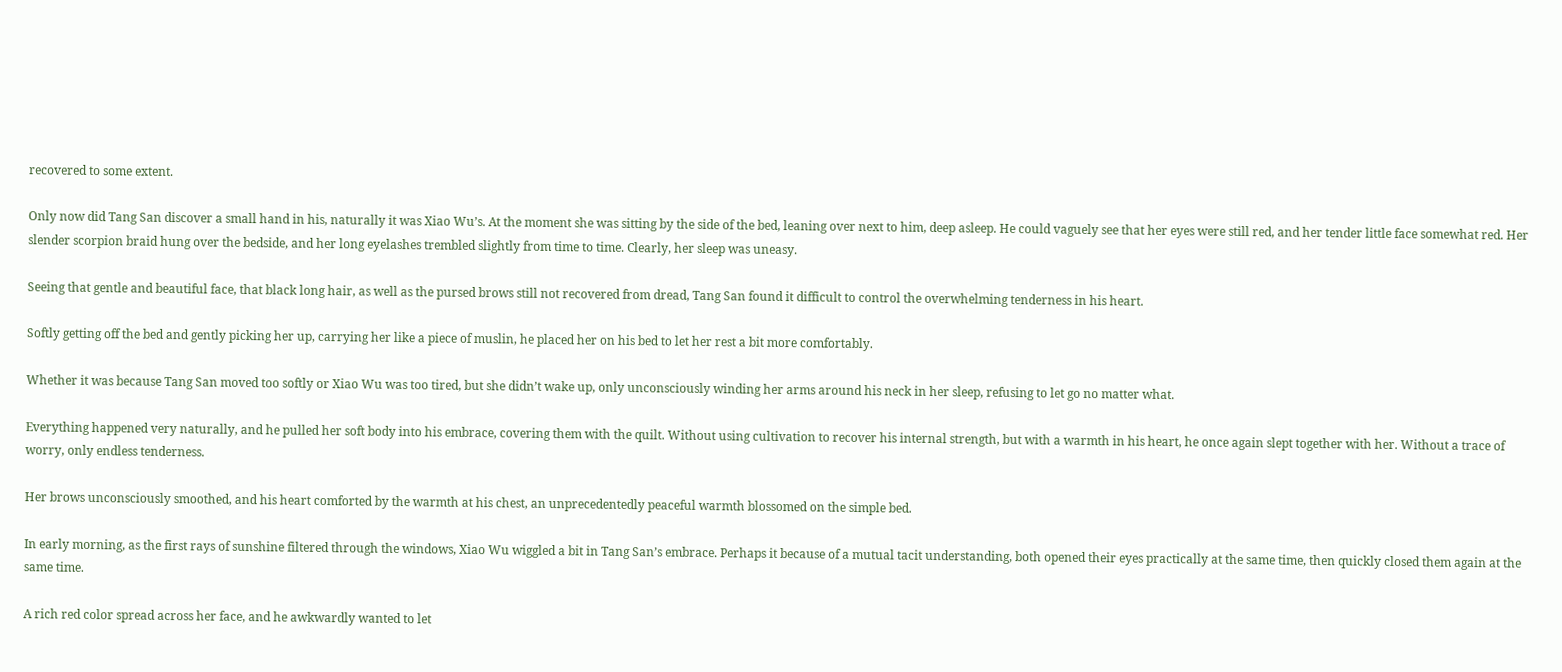recovered to some extent.

Only now did Tang San discover a small hand in his, naturally it was Xiao Wu’s. At the moment she was sitting by the side of the bed, leaning over next to him, deep asleep. He could vaguely see that her eyes were still red, and her tender little face somewhat red. Her slender scorpion braid hung over the bedside, and her long eyelashes trembled slightly from time to time. Clearly, her sleep was uneasy.

Seeing that gentle and beautiful face, that black long hair, as well as the pursed brows still not recovered from dread, Tang San found it difficult to control the overwhelming tenderness in his heart.

Softly getting off the bed and gently picking her up, carrying her like a piece of muslin, he placed her on his bed to let her rest a bit more comfortably.

Whether it was because Tang San moved too softly or Xiao Wu was too tired, but she didn’t wake up, only unconsciously winding her arms around his neck in her sleep, refusing to let go no matter what.

Everything happened very naturally, and he pulled her soft body into his embrace, covering them with the quilt. Without using cultivation to recover his internal strength, but with a warmth in his heart, he once again slept together with her. Without a trace of worry, only endless tenderness.

Her brows unconsciously smoothed, and his heart comforted by the warmth at his chest, an unprecedentedly peaceful warmth blossomed on the simple bed.

In early morning, as the first rays of sunshine filtered through the windows, Xiao Wu wiggled a bit in Tang San’s embrace. Perhaps it because of a mutual tacit understanding, both opened their eyes practically at the same time, then quickly closed them again at the same time.

A rich red color spread across her face, and he awkwardly wanted to let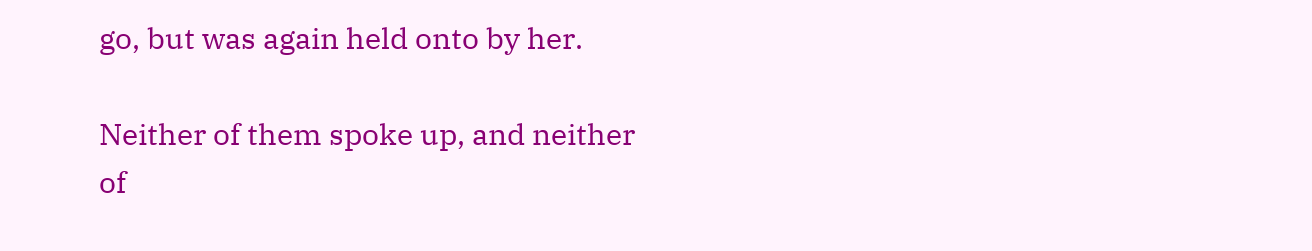go, but was again held onto by her.

Neither of them spoke up, and neither of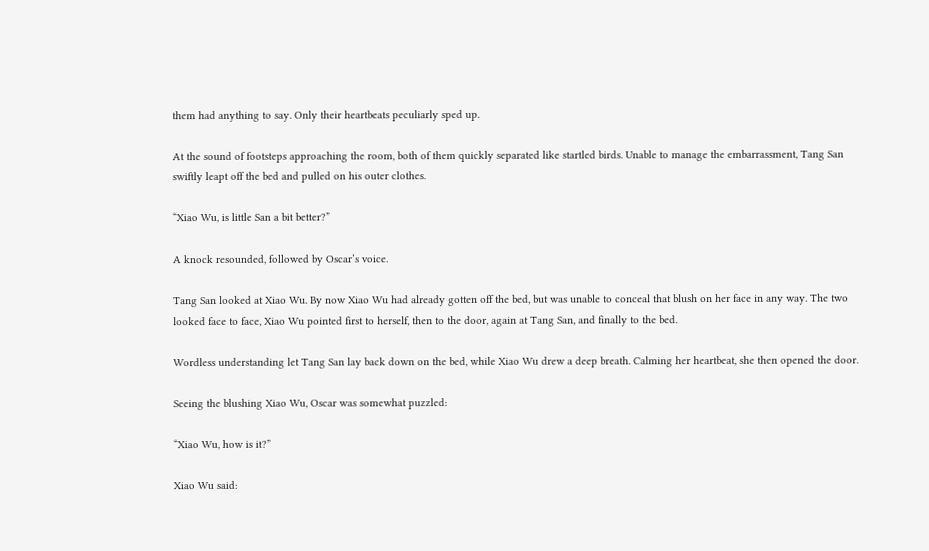them had anything to say. Only their heartbeats peculiarly sped up.

At the sound of footsteps approaching the room, both of them quickly separated like startled birds. Unable to manage the embarrassment, Tang San swiftly leapt off the bed and pulled on his outer clothes.

“Xiao Wu, is little San a bit better?”

A knock resounded, followed by Oscar’s voice.

Tang San looked at Xiao Wu. By now Xiao Wu had already gotten off the bed, but was unable to conceal that blush on her face in any way. The two looked face to face, Xiao Wu pointed first to herself, then to the door, again at Tang San, and finally to the bed.

Wordless understanding let Tang San lay back down on the bed, while Xiao Wu drew a deep breath. Calming her heartbeat, she then opened the door.

Seeing the blushing Xiao Wu, Oscar was somewhat puzzled:

“Xiao Wu, how is it?”

Xiao Wu said: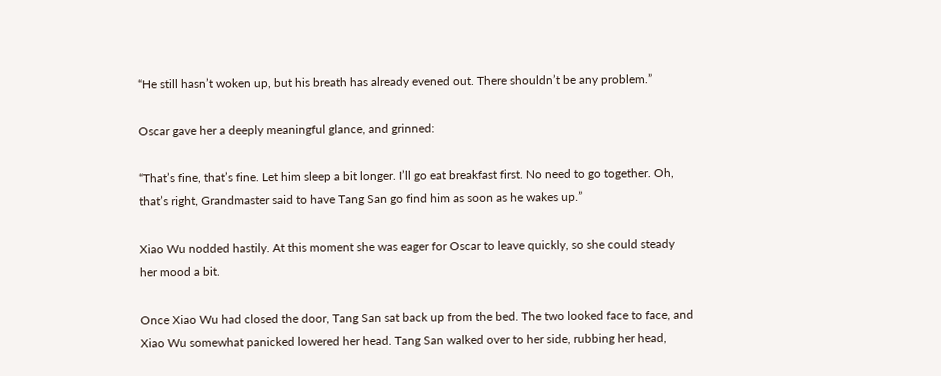“He still hasn’t woken up, but his breath has already evened out. There shouldn’t be any problem.”

Oscar gave her a deeply meaningful glance, and grinned:

“That’s fine, that’s fine. Let him sleep a bit longer. I’ll go eat breakfast first. No need to go together. Oh, that’s right, Grandmaster said to have Tang San go find him as soon as he wakes up.”

Xiao Wu nodded hastily. At this moment she was eager for Oscar to leave quickly, so she could steady her mood a bit.

Once Xiao Wu had closed the door, Tang San sat back up from the bed. The two looked face to face, and Xiao Wu somewhat panicked lowered her head. Tang San walked over to her side, rubbing her head,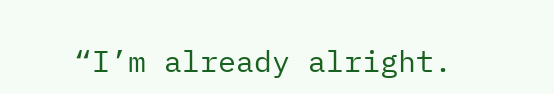“I’m already alright.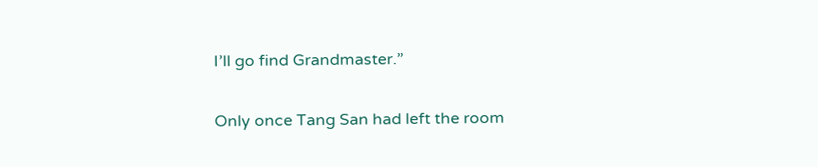I’ll go find Grandmaster.”

Only once Tang San had left the room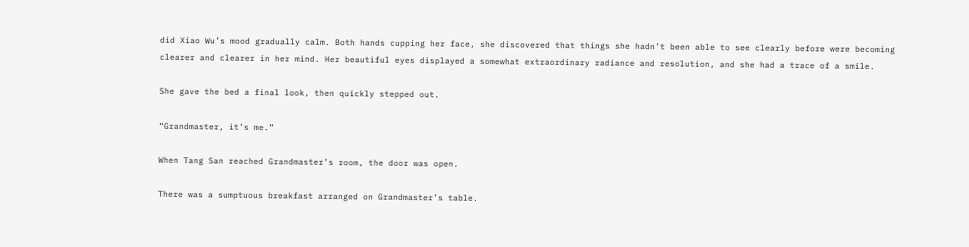did Xiao Wu’s mood gradually calm. Both hands cupping her face, she discovered that things she hadn’t been able to see clearly before were becoming clearer and clearer in her mind. Her beautiful eyes displayed a somewhat extraordinary radiance and resolution, and she had a trace of a smile.

She gave the bed a final look, then quickly stepped out.

“Grandmaster, it’s me.”

When Tang San reached Grandmaster’s room, the door was open.

There was a sumptuous breakfast arranged on Grandmaster’s table.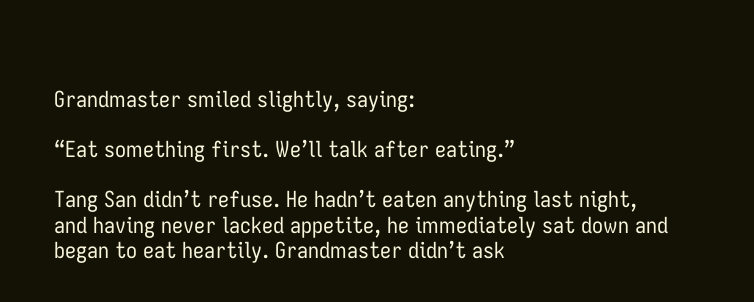Grandmaster smiled slightly, saying:

“Eat something first. We’ll talk after eating.”

Tang San didn’t refuse. He hadn’t eaten anything last night, and having never lacked appetite, he immediately sat down and began to eat heartily. Grandmaster didn’t ask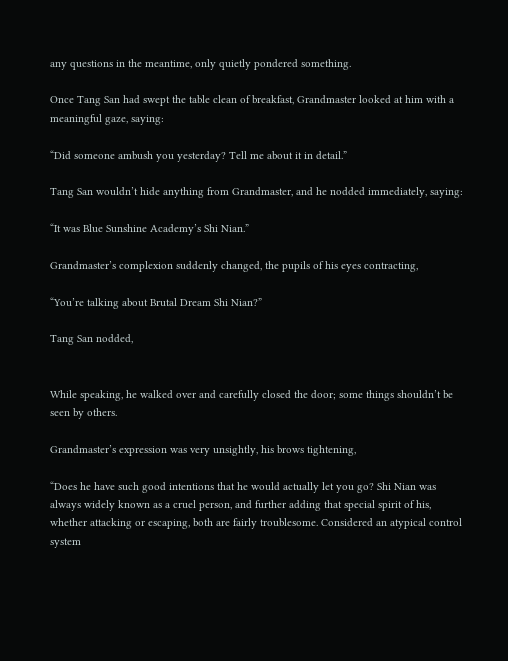any questions in the meantime, only quietly pondered something.

Once Tang San had swept the table clean of breakfast, Grandmaster looked at him with a meaningful gaze, saying:

“Did someone ambush you yesterday? Tell me about it in detail.”

Tang San wouldn’t hide anything from Grandmaster, and he nodded immediately, saying:

“It was Blue Sunshine Academy’s Shi Nian.”

Grandmaster’s complexion suddenly changed, the pupils of his eyes contracting,

“You’re talking about Brutal Dream Shi Nian?”

Tang San nodded,


While speaking, he walked over and carefully closed the door; some things shouldn’t be seen by others.

Grandmaster’s expression was very unsightly, his brows tightening,

“Does he have such good intentions that he would actually let you go? Shi Nian was always widely known as a cruel person, and further adding that special spirit of his, whether attacking or escaping, both are fairly troublesome. Considered an atypical control system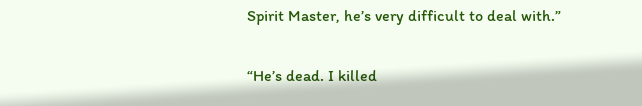Spirit Master, he’s very difficult to deal with.”

“He’s dead. I killed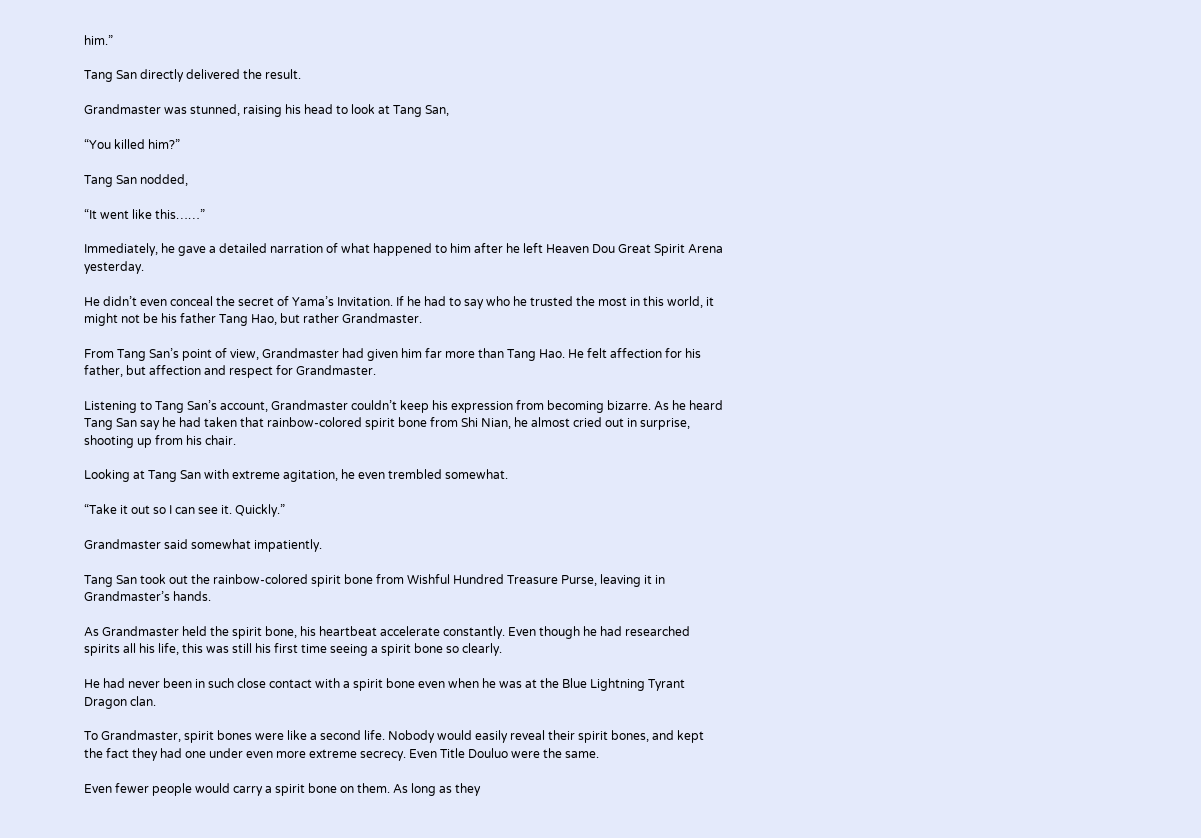him.”

Tang San directly delivered the result.

Grandmaster was stunned, raising his head to look at Tang San,

“You killed him?”

Tang San nodded,

“It went like this……”

Immediately, he gave a detailed narration of what happened to him after he left Heaven Dou Great Spirit Arena yesterday.

He didn’t even conceal the secret of Yama’s Invitation. If he had to say who he trusted the most in this world, it might not be his father Tang Hao, but rather Grandmaster.

From Tang San’s point of view, Grandmaster had given him far more than Tang Hao. He felt affection for his father, but affection and respect for Grandmaster.

Listening to Tang San’s account, Grandmaster couldn’t keep his expression from becoming bizarre. As he heard Tang San say he had taken that rainbow-colored spirit bone from Shi Nian, he almost cried out in surprise, shooting up from his chair.

Looking at Tang San with extreme agitation, he even trembled somewhat.

“Take it out so I can see it. Quickly.”

Grandmaster said somewhat impatiently.

Tang San took out the rainbow-colored spirit bone from Wishful Hundred Treasure Purse, leaving it in Grandmaster’s hands.

As Grandmaster held the spirit bone, his heartbeat accelerate constantly. Even though he had researched spirits all his life, this was still his first time seeing a spirit bone so clearly.

He had never been in such close contact with a spirit bone even when he was at the Blue Lightning Tyrant Dragon clan.

To Grandmaster, spirit bones were like a second life. Nobody would easily reveal their spirit bones, and kept the fact they had one under even more extreme secrecy. Even Title Douluo were the same.

Even fewer people would carry a spirit bone on them. As long as they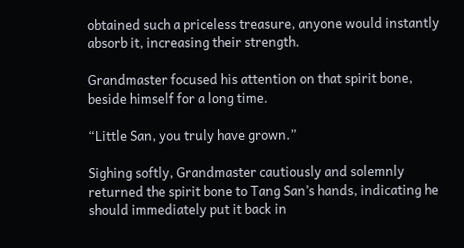obtained such a priceless treasure, anyone would instantly absorb it, increasing their strength.

Grandmaster focused his attention on that spirit bone, beside himself for a long time.

“Little San, you truly have grown.”

Sighing softly, Grandmaster cautiously and solemnly returned the spirit bone to Tang San’s hands, indicating he should immediately put it back in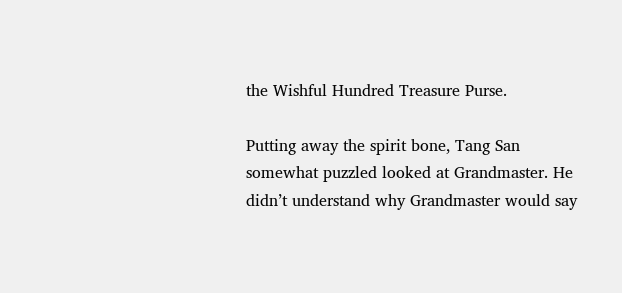the Wishful Hundred Treasure Purse.

Putting away the spirit bone, Tang San somewhat puzzled looked at Grandmaster. He didn’t understand why Grandmaster would say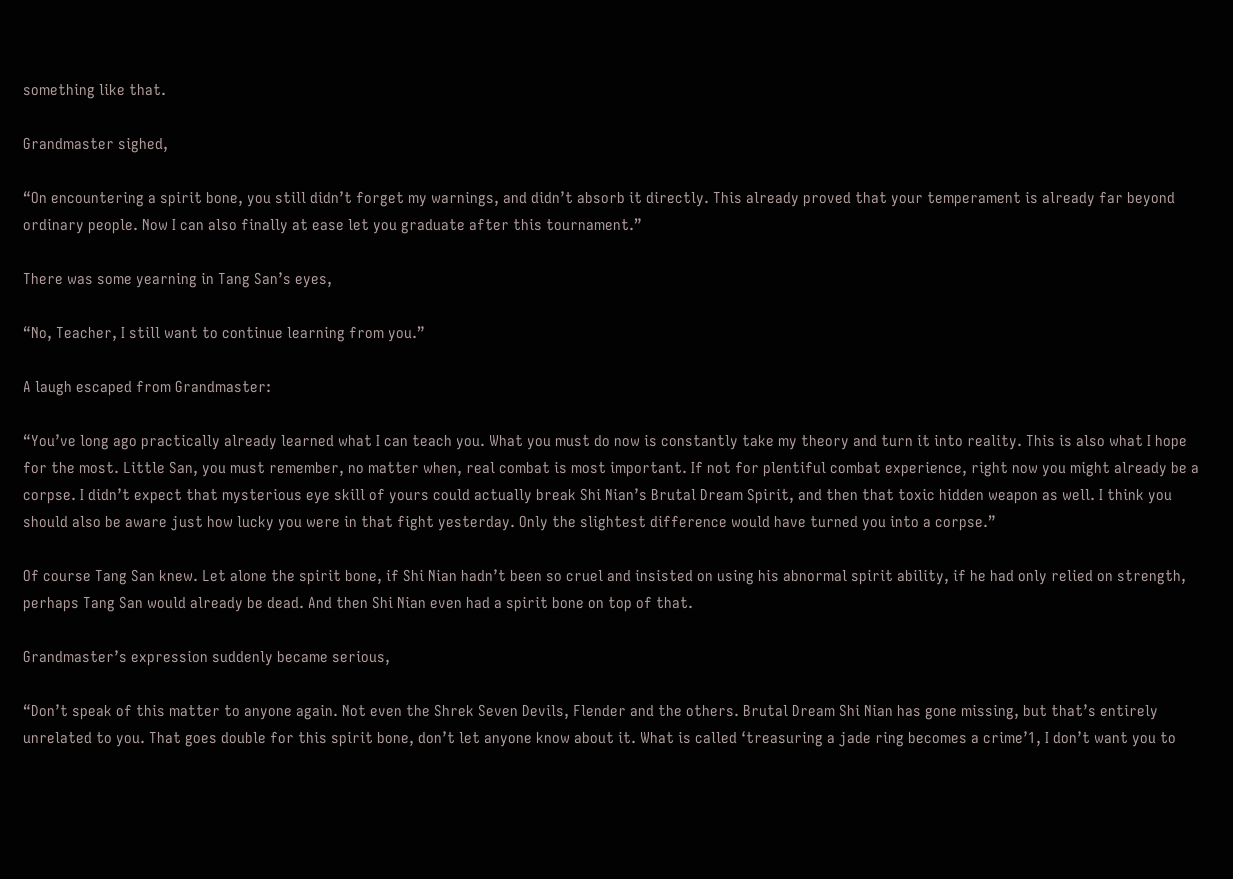something like that.

Grandmaster sighed,

“On encountering a spirit bone, you still didn’t forget my warnings, and didn’t absorb it directly. This already proved that your temperament is already far beyond ordinary people. Now I can also finally at ease let you graduate after this tournament.”

There was some yearning in Tang San’s eyes,

“No, Teacher, I still want to continue learning from you.”

A laugh escaped from Grandmaster:

“You’ve long ago practically already learned what I can teach you. What you must do now is constantly take my theory and turn it into reality. This is also what I hope for the most. Little San, you must remember, no matter when, real combat is most important. If not for plentiful combat experience, right now you might already be a corpse. I didn’t expect that mysterious eye skill of yours could actually break Shi Nian’s Brutal Dream Spirit, and then that toxic hidden weapon as well. I think you should also be aware just how lucky you were in that fight yesterday. Only the slightest difference would have turned you into a corpse.”

Of course Tang San knew. Let alone the spirit bone, if Shi Nian hadn’t been so cruel and insisted on using his abnormal spirit ability, if he had only relied on strength, perhaps Tang San would already be dead. And then Shi Nian even had a spirit bone on top of that.

Grandmaster’s expression suddenly became serious,

“Don’t speak of this matter to anyone again. Not even the Shrek Seven Devils, Flender and the others. Brutal Dream Shi Nian has gone missing, but that’s entirely unrelated to you. That goes double for this spirit bone, don’t let anyone know about it. What is called ‘treasuring a jade ring becomes a crime’1, I don’t want you to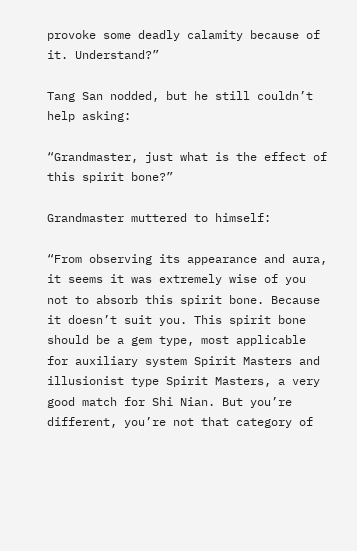provoke some deadly calamity because of it. Understand?”

Tang San nodded, but he still couldn’t help asking:

“Grandmaster, just what is the effect of this spirit bone?”

Grandmaster muttered to himself:

“From observing its appearance and aura, it seems it was extremely wise of you not to absorb this spirit bone. Because it doesn’t suit you. This spirit bone should be a gem type, most applicable for auxiliary system Spirit Masters and illusionist type Spirit Masters, a very good match for Shi Nian. But you’re different, you’re not that category of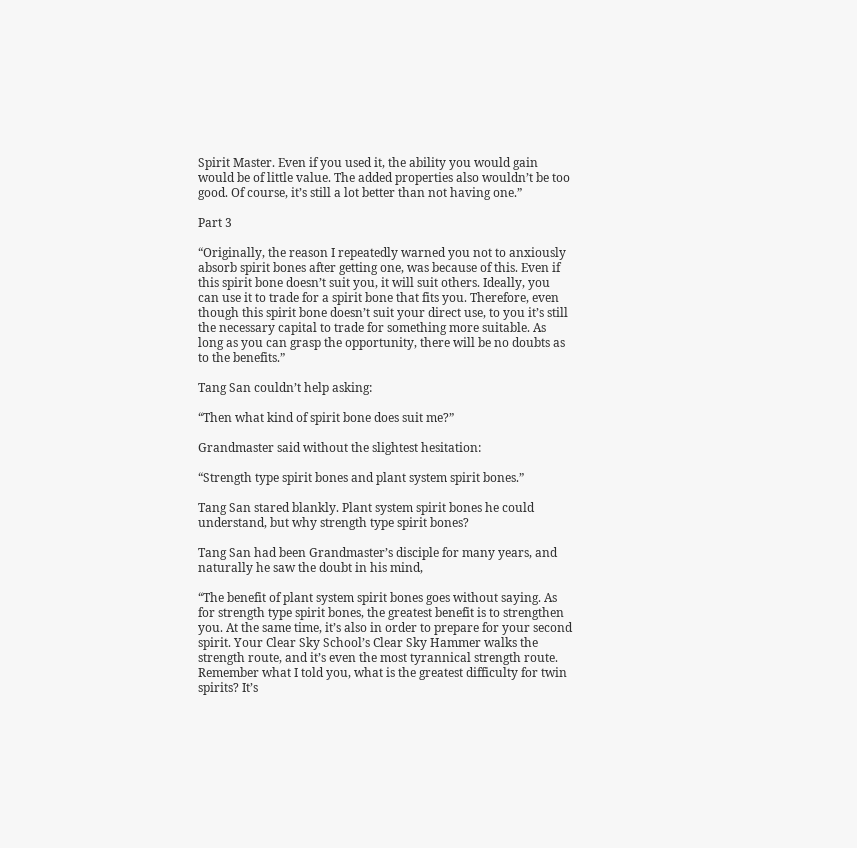Spirit Master. Even if you used it, the ability you would gain would be of little value. The added properties also wouldn’t be too good. Of course, it’s still a lot better than not having one.”

Part 3

“Originally, the reason I repeatedly warned you not to anxiously absorb spirit bones after getting one, was because of this. Even if this spirit bone doesn’t suit you, it will suit others. Ideally, you can use it to trade for a spirit bone that fits you. Therefore, even though this spirit bone doesn’t suit your direct use, to you it’s still the necessary capital to trade for something more suitable. As long as you can grasp the opportunity, there will be no doubts as to the benefits.”

Tang San couldn’t help asking:

“Then what kind of spirit bone does suit me?”

Grandmaster said without the slightest hesitation:

“Strength type spirit bones and plant system spirit bones.”

Tang San stared blankly. Plant system spirit bones he could understand, but why strength type spirit bones?

Tang San had been Grandmaster’s disciple for many years, and naturally he saw the doubt in his mind,

“The benefit of plant system spirit bones goes without saying. As for strength type spirit bones, the greatest benefit is to strengthen you. At the same time, it’s also in order to prepare for your second spirit. Your Clear Sky School’s Clear Sky Hammer walks the strength route, and it’s even the most tyrannical strength route. Remember what I told you, what is the greatest difficulty for twin spirits? It’s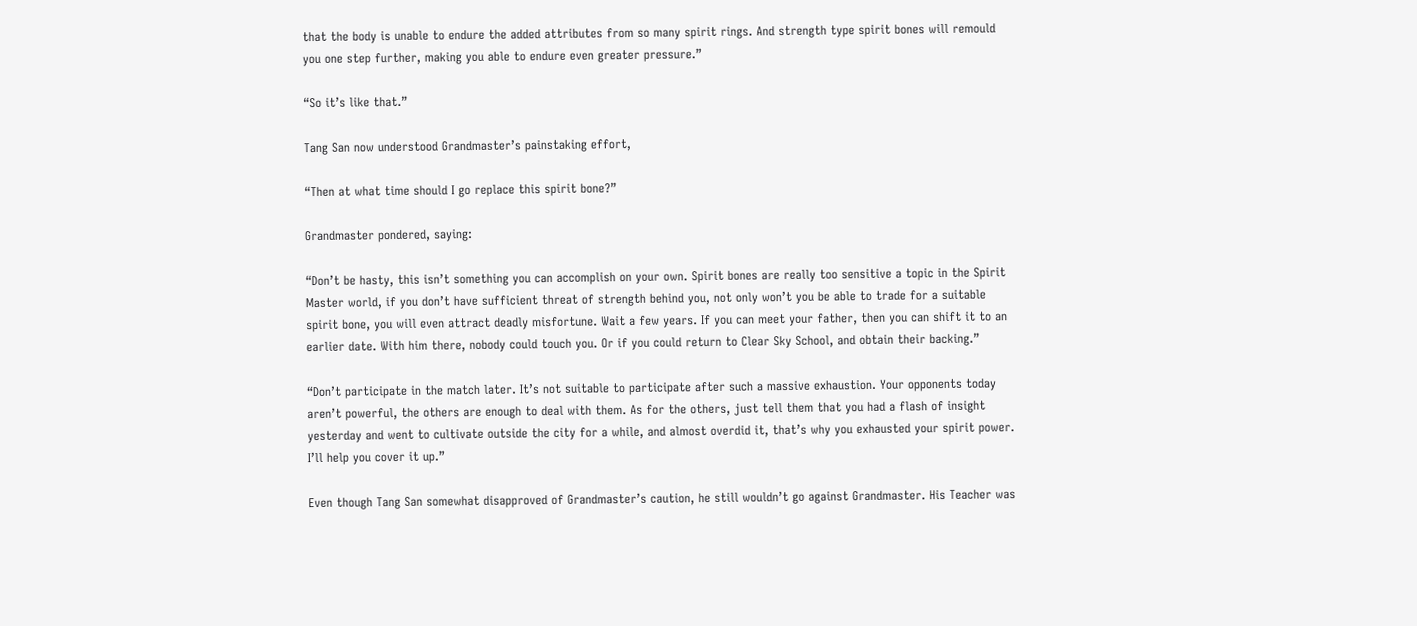that the body is unable to endure the added attributes from so many spirit rings. And strength type spirit bones will remould you one step further, making you able to endure even greater pressure.”

“So it’s like that.”

Tang San now understood Grandmaster’s painstaking effort,

“Then at what time should I go replace this spirit bone?”

Grandmaster pondered, saying:

“Don’t be hasty, this isn’t something you can accomplish on your own. Spirit bones are really too sensitive a topic in the Spirit Master world, if you don’t have sufficient threat of strength behind you, not only won’t you be able to trade for a suitable spirit bone, you will even attract deadly misfortune. Wait a few years. If you can meet your father, then you can shift it to an earlier date. With him there, nobody could touch you. Or if you could return to Clear Sky School, and obtain their backing.”

“Don’t participate in the match later. It’s not suitable to participate after such a massive exhaustion. Your opponents today aren’t powerful, the others are enough to deal with them. As for the others, just tell them that you had a flash of insight yesterday and went to cultivate outside the city for a while, and almost overdid it, that’s why you exhausted your spirit power. I’ll help you cover it up.”

Even though Tang San somewhat disapproved of Grandmaster’s caution, he still wouldn’t go against Grandmaster. His Teacher was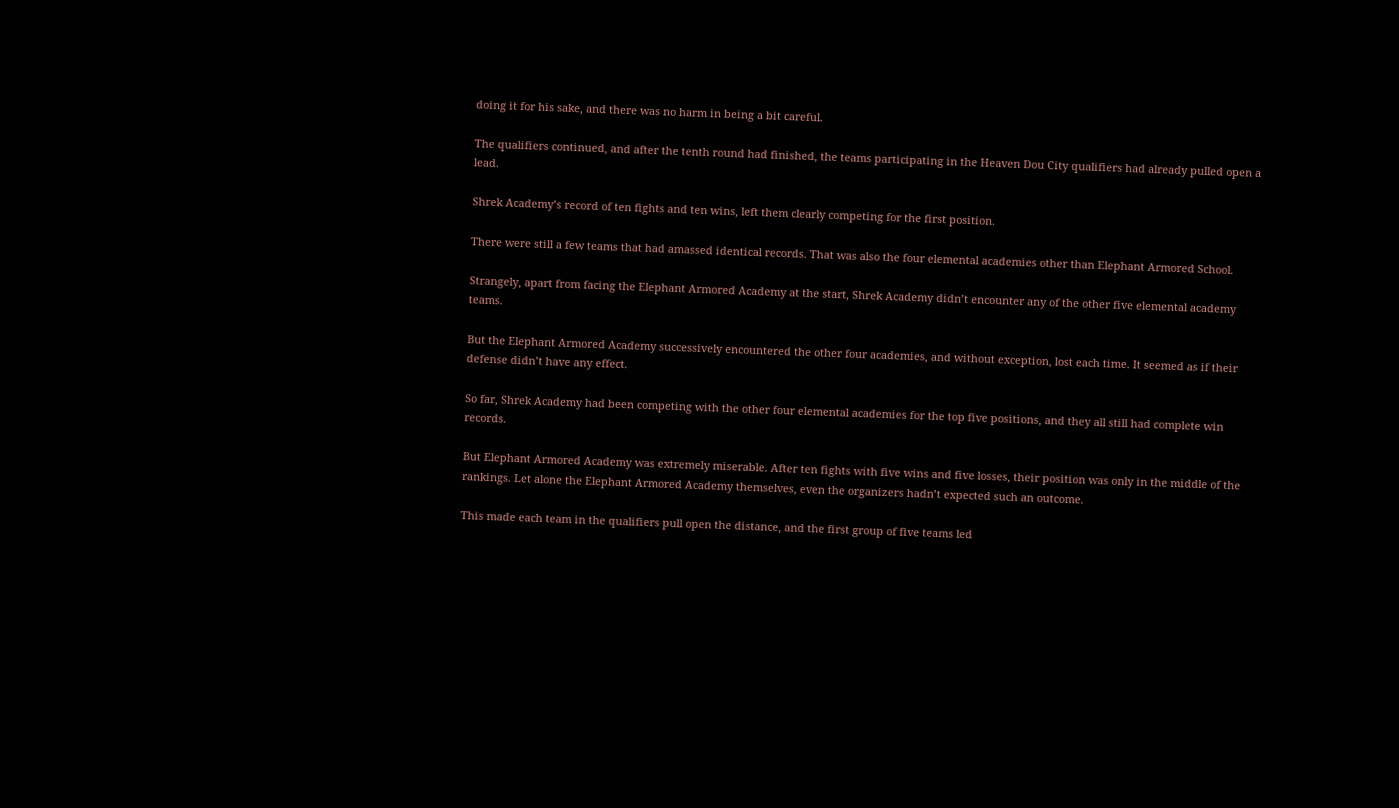doing it for his sake, and there was no harm in being a bit careful.

The qualifiers continued, and after the tenth round had finished, the teams participating in the Heaven Dou City qualifiers had already pulled open a lead.

Shrek Academy’s record of ten fights and ten wins, left them clearly competing for the first position.

There were still a few teams that had amassed identical records. That was also the four elemental academies other than Elephant Armored School.

Strangely, apart from facing the Elephant Armored Academy at the start, Shrek Academy didn’t encounter any of the other five elemental academy teams.

But the Elephant Armored Academy successively encountered the other four academies, and without exception, lost each time. It seemed as if their defense didn’t have any effect.

So far, Shrek Academy had been competing with the other four elemental academies for the top five positions, and they all still had complete win records.

But Elephant Armored Academy was extremely miserable. After ten fights with five wins and five losses, their position was only in the middle of the rankings. Let alone the Elephant Armored Academy themselves, even the organizers hadn’t expected such an outcome.

This made each team in the qualifiers pull open the distance, and the first group of five teams led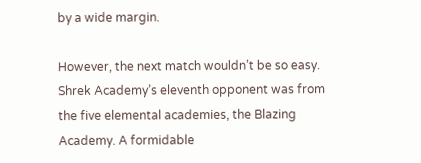by a wide margin.

However, the next match wouldn’t be so easy. Shrek Academy’s eleventh opponent was from the five elemental academies, the Blazing Academy. A formidable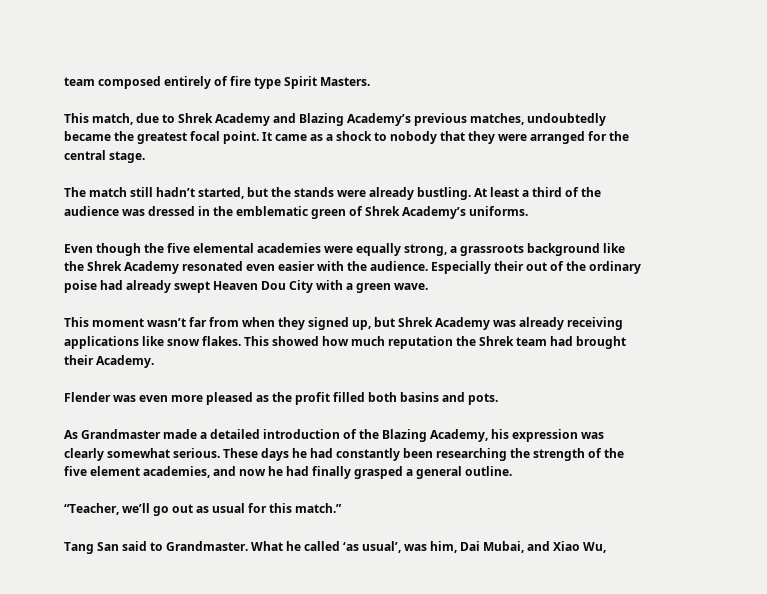team composed entirely of fire type Spirit Masters.

This match, due to Shrek Academy and Blazing Academy’s previous matches, undoubtedly became the greatest focal point. It came as a shock to nobody that they were arranged for the central stage.

The match still hadn’t started, but the stands were already bustling. At least a third of the audience was dressed in the emblematic green of Shrek Academy’s uniforms.

Even though the five elemental academies were equally strong, a grassroots background like the Shrek Academy resonated even easier with the audience. Especially their out of the ordinary poise had already swept Heaven Dou City with a green wave.

This moment wasn’t far from when they signed up, but Shrek Academy was already receiving applications like snow flakes. This showed how much reputation the Shrek team had brought their Academy.

Flender was even more pleased as the profit filled both basins and pots.

As Grandmaster made a detailed introduction of the Blazing Academy, his expression was clearly somewhat serious. These days he had constantly been researching the strength of the five element academies, and now he had finally grasped a general outline.

“Teacher, we’ll go out as usual for this match.”

Tang San said to Grandmaster. What he called ‘as usual’, was him, Dai Mubai, and Xiao Wu,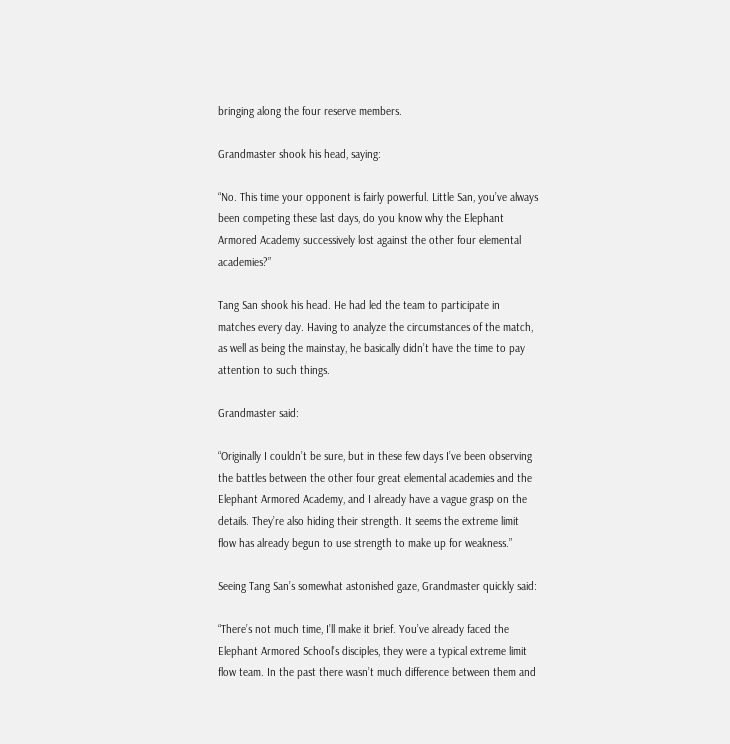bringing along the four reserve members.

Grandmaster shook his head, saying:

“No. This time your opponent is fairly powerful. Little San, you’ve always been competing these last days, do you know why the Elephant Armored Academy successively lost against the other four elemental academies?”

Tang San shook his head. He had led the team to participate in matches every day. Having to analyze the circumstances of the match, as well as being the mainstay, he basically didn’t have the time to pay attention to such things.

Grandmaster said:

“Originally I couldn’t be sure, but in these few days I’ve been observing the battles between the other four great elemental academies and the Elephant Armored Academy, and I already have a vague grasp on the details. They’re also hiding their strength. It seems the extreme limit flow has already begun to use strength to make up for weakness.”

Seeing Tang San’s somewhat astonished gaze, Grandmaster quickly said:

“There’s not much time, I’ll make it brief. You’ve already faced the Elephant Armored School’s disciples, they were a typical extreme limit flow team. In the past there wasn’t much difference between them and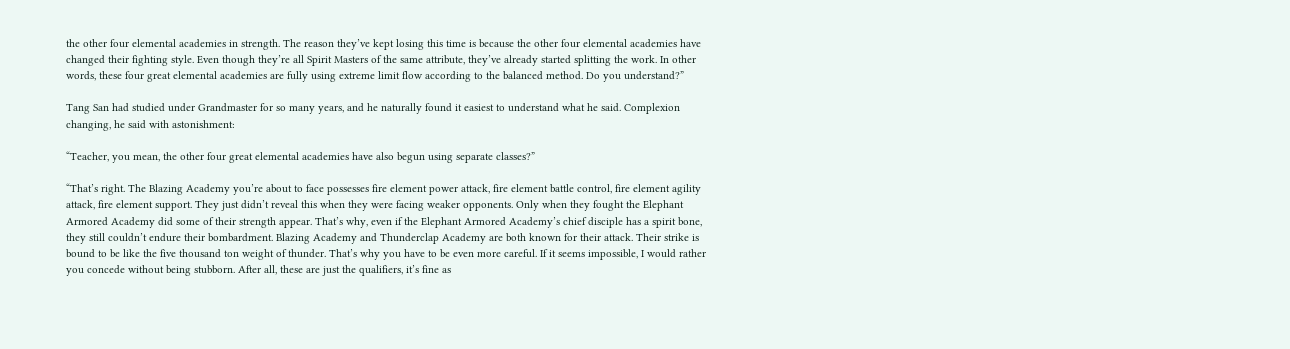the other four elemental academies in strength. The reason they’ve kept losing this time is because the other four elemental academies have changed their fighting style. Even though they’re all Spirit Masters of the same attribute, they’ve already started splitting the work. In other words, these four great elemental academies are fully using extreme limit flow according to the balanced method. Do you understand?”

Tang San had studied under Grandmaster for so many years, and he naturally found it easiest to understand what he said. Complexion changing, he said with astonishment:

“Teacher, you mean, the other four great elemental academies have also begun using separate classes?”

“That’s right. The Blazing Academy you’re about to face possesses fire element power attack, fire element battle control, fire element agility attack, fire element support. They just didn’t reveal this when they were facing weaker opponents. Only when they fought the Elephant Armored Academy did some of their strength appear. That’s why, even if the Elephant Armored Academy’s chief disciple has a spirit bone, they still couldn’t endure their bombardment. Blazing Academy and Thunderclap Academy are both known for their attack. Their strike is bound to be like the five thousand ton weight of thunder. That’s why you have to be even more careful. If it seems impossible, I would rather you concede without being stubborn. After all, these are just the qualifiers, it’s fine as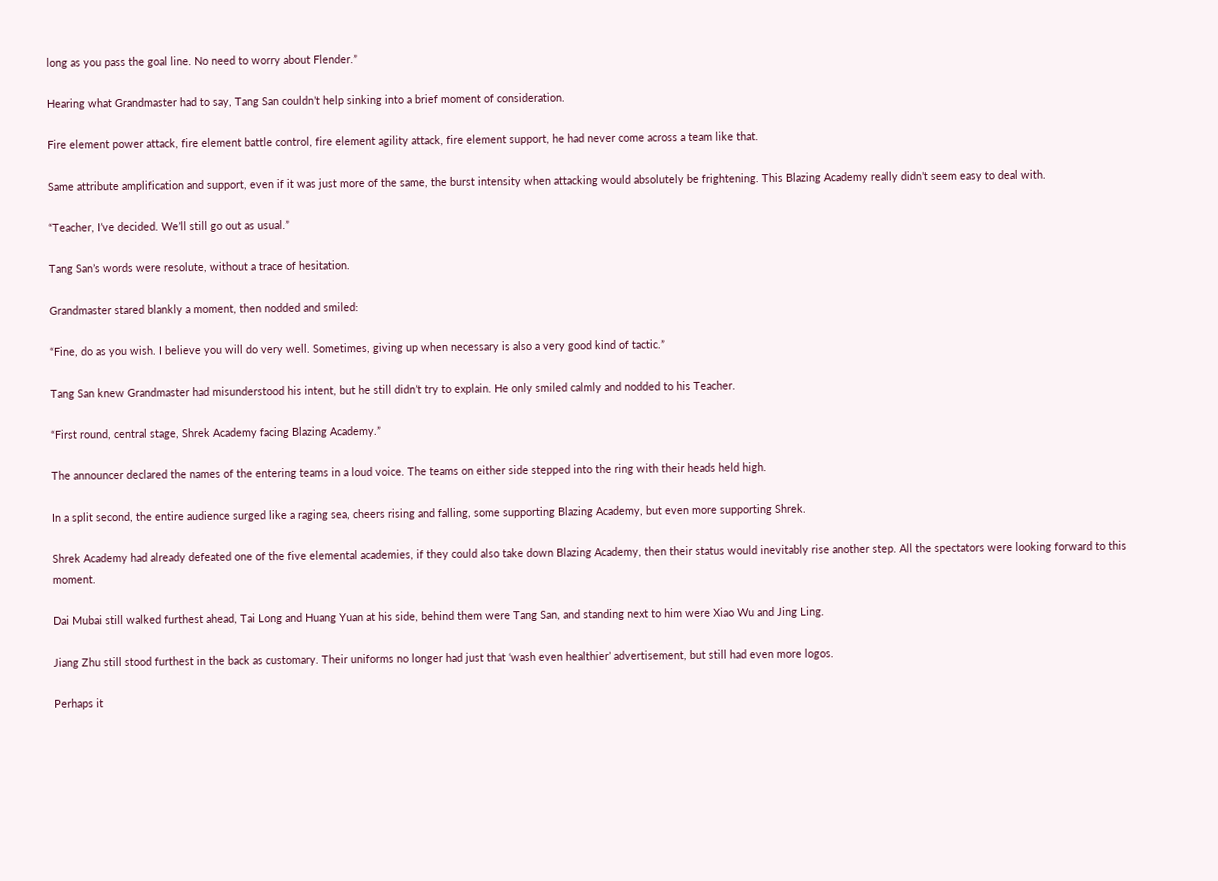long as you pass the goal line. No need to worry about Flender.”

Hearing what Grandmaster had to say, Tang San couldn’t help sinking into a brief moment of consideration.

Fire element power attack, fire element battle control, fire element agility attack, fire element support, he had never come across a team like that.

Same attribute amplification and support, even if it was just more of the same, the burst intensity when attacking would absolutely be frightening. This Blazing Academy really didn’t seem easy to deal with.

“Teacher, I’ve decided. We’ll still go out as usual.”

Tang San’s words were resolute, without a trace of hesitation.

Grandmaster stared blankly a moment, then nodded and smiled:

“Fine, do as you wish. I believe you will do very well. Sometimes, giving up when necessary is also a very good kind of tactic.”

Tang San knew Grandmaster had misunderstood his intent, but he still didn’t try to explain. He only smiled calmly and nodded to his Teacher.

“First round, central stage, Shrek Academy facing Blazing Academy.”

The announcer declared the names of the entering teams in a loud voice. The teams on either side stepped into the ring with their heads held high.

In a split second, the entire audience surged like a raging sea, cheers rising and falling, some supporting Blazing Academy, but even more supporting Shrek.

Shrek Academy had already defeated one of the five elemental academies, if they could also take down Blazing Academy, then their status would inevitably rise another step. All the spectators were looking forward to this moment.

Dai Mubai still walked furthest ahead, Tai Long and Huang Yuan at his side, behind them were Tang San, and standing next to him were Xiao Wu and Jing Ling.

Jiang Zhu still stood furthest in the back as customary. Their uniforms no longer had just that ‘wash even healthier’ advertisement, but still had even more logos.

Perhaps it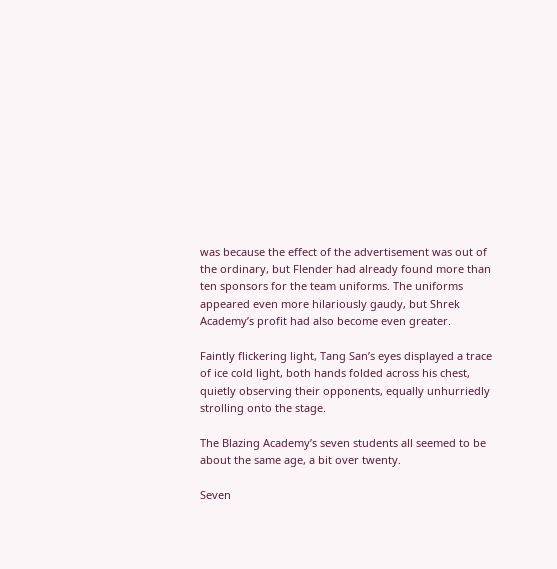was because the effect of the advertisement was out of the ordinary, but Flender had already found more than ten sponsors for the team uniforms. The uniforms appeared even more hilariously gaudy, but Shrek Academy’s profit had also become even greater.

Faintly flickering light, Tang San’s eyes displayed a trace of ice cold light, both hands folded across his chest, quietly observing their opponents, equally unhurriedly strolling onto the stage.

The Blazing Academy’s seven students all seemed to be about the same age, a bit over twenty.

Seven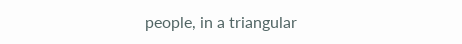people, in a triangular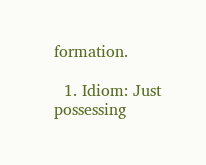formation.

  1. Idiom: Just possessing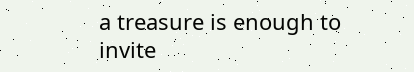a treasure is enough to invite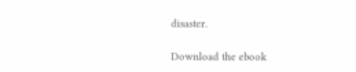disaster.

Download the ebook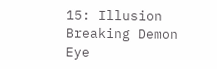15: Illusion Breaking Demon Eye